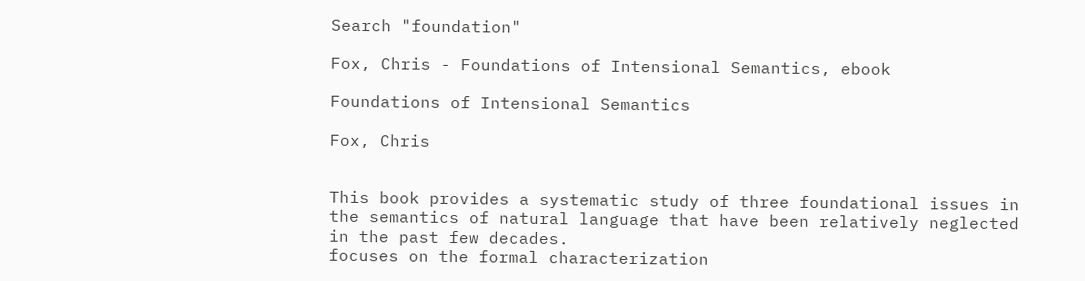Search "foundation"

Fox, Chris - Foundations of Intensional Semantics, ebook

Foundations of Intensional Semantics

Fox, Chris


This book provides a systematic study of three foundational issues in the semantics of natural language that have been relatively neglected in the past few decades.
focuses on the formal characterization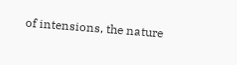of intensions, the nature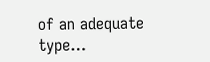of an adequate type…